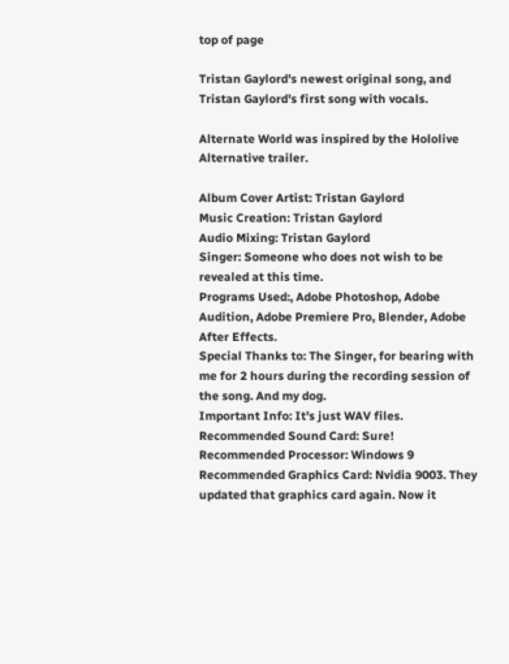top of page

Tristan Gaylord's newest original song, and Tristan Gaylord's first song with vocals.

Alternate World was inspired by the Hololive Alternative trailer.

Album Cover Artist: Tristan Gaylord
Music Creation: Tristan Gaylord
Audio Mixing: Tristan Gaylord
Singer: Someone who does not wish to be revealed at this time.
Programs Used:, Adobe Photoshop, Adobe Audition, Adobe Premiere Pro, Blender, Adobe After Effects.
Special Thanks to: The Singer, for bearing with me for 2 hours during the recording session of the song. And my dog.
Important Info: It's just WAV files.
Recommended Sound Card: Sure!
Recommended Processor: Windows 9
Recommended Graphics Card: Nvidia 9003. They updated that graphics card again. Now it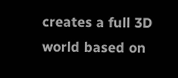creates a full 3D world based on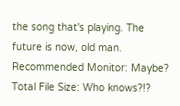the song that's playing. The future is now, old man.
Recommended Monitor: Maybe?
Total File Size: Who knows?!?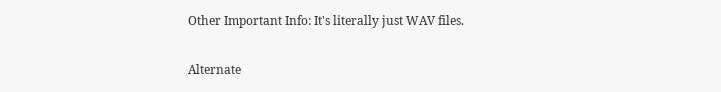Other Important Info: It's literally just WAV files.

Alternate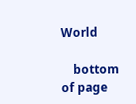World

    bottom of page